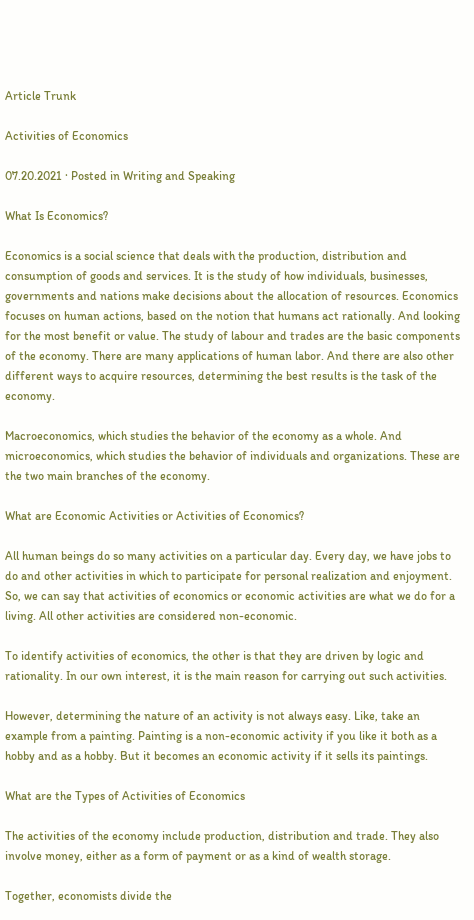Article Trunk

Activities of Economics

07.20.2021 · Posted in Writing and Speaking

What Is Economics?

Economics is a social science that deals with the production, distribution and consumption of goods and services. It is the study of how individuals, businesses, governments and nations make decisions about the allocation of resources. Economics focuses on human actions, based on the notion that humans act rationally. And looking for the most benefit or value. The study of labour and trades are the basic components of the economy. There are many applications of human labor. And there are also other different ways to acquire resources, determining the best results is the task of the economy.

Macroeconomics, which studies the behavior of the economy as a whole. And microeconomics, which studies the behavior of individuals and organizations. These are the two main branches of the economy.

What are Economic Activities or Activities of Economics?

All human beings do so many activities on a particular day. Every day, we have jobs to do and other activities in which to participate for personal realization and enjoyment. So, we can say that activities of economics or economic activities are what we do for a living. All other activities are considered non-economic.

To identify activities of economics, the other is that they are driven by logic and rationality. In our own interest, it is the main reason for carrying out such activities.

However, determining the nature of an activity is not always easy. Like, take an example from a painting. Painting is a non-economic activity if you like it both as a hobby and as a hobby. But it becomes an economic activity if it sells its paintings.

What are the Types of Activities of Economics

The activities of the economy include production, distribution and trade. They also involve money, either as a form of payment or as a kind of wealth storage.

Together, economists divide the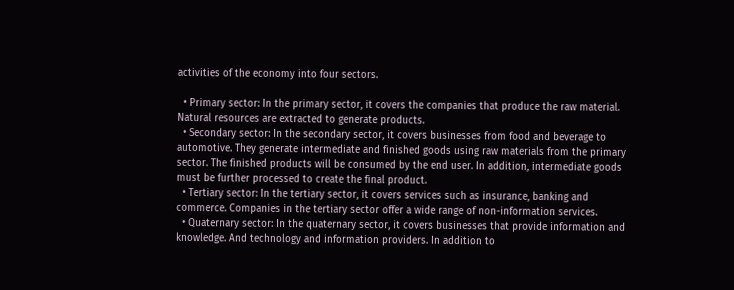activities of the economy into four sectors.

  • Primary sector: In the primary sector, it covers the companies that produce the raw material. Natural resources are extracted to generate products.
  • Secondary sector: In the secondary sector, it covers businesses from food and beverage to automotive. They generate intermediate and finished goods using raw materials from the primary sector. The finished products will be consumed by the end user. In addition, intermediate goods must be further processed to create the final product.
  • Tertiary sector: In the tertiary sector, it covers services such as insurance, banking and commerce. Companies in the tertiary sector offer a wide range of non-information services.
  • Quaternary sector: In the quaternary sector, it covers businesses that provide information and knowledge. And technology and information providers. In addition to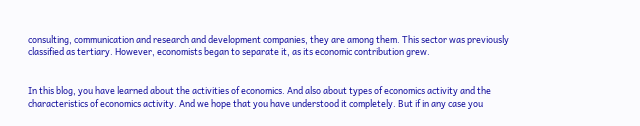consulting, communication and research and development companies, they are among them. This sector was previously classified as tertiary. However, economists began to separate it, as its economic contribution grew.


In this blog, you have learned about the activities of economics. And also about types of economics activity and the characteristics of economics activity. And we hope that you have understood it completely. But if in any case you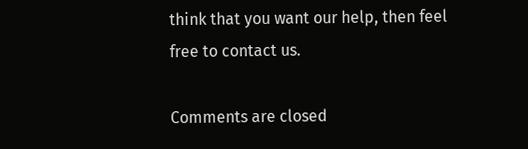think that you want our help, then feel free to contact us.

Comments are closed